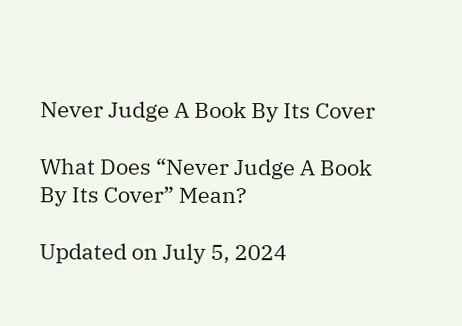Never Judge A Book By Its Cover

What Does “Never Judge A Book By Its Cover” Mean?

Updated on July 5, 2024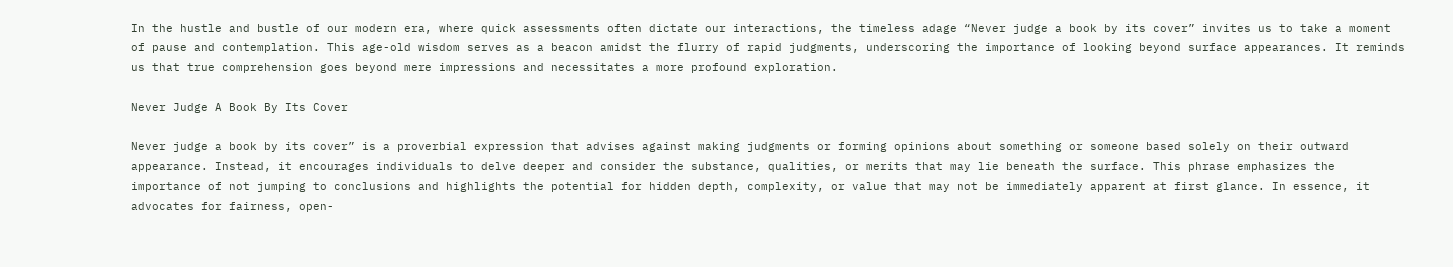In the hustle and bustle of our modern era, where quick assessments often dictate our interactions, the timeless adage “Never judge a book by its cover” invites us to take a moment of pause and contemplation. This age-old wisdom serves as a beacon amidst the flurry of rapid judgments, underscoring the importance of looking beyond surface appearances. It reminds us that true comprehension goes beyond mere impressions and necessitates a more profound exploration.

Never Judge A Book By Its Cover

Never judge a book by its cover” is a proverbial expression that advises against making judgments or forming opinions about something or someone based solely on their outward appearance. Instead, it encourages individuals to delve deeper and consider the substance, qualities, or merits that may lie beneath the surface. This phrase emphasizes the importance of not jumping to conclusions and highlights the potential for hidden depth, complexity, or value that may not be immediately apparent at first glance. In essence, it advocates for fairness, open-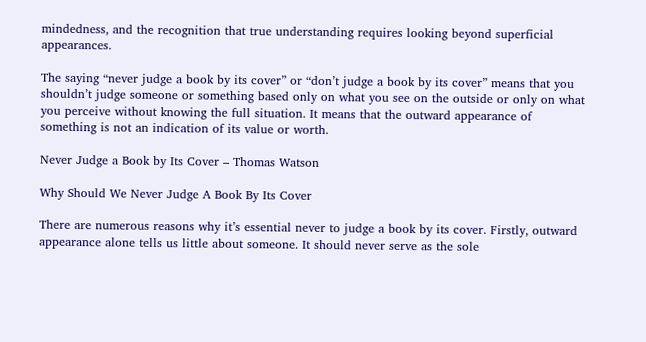mindedness, and the recognition that true understanding requires looking beyond superficial appearances.

The saying “never judge a book by its cover” or “don’t judge a book by its cover” means that you shouldn’t judge someone or something based only on what you see on the outside or only on what you perceive without knowing the full situation. It means that the outward appearance of something is not an indication of its value or worth.

Never Judge a Book by Its Cover – Thomas Watson

Why Should We Never Judge A Book By Its Cover

There are numerous reasons why it’s essential never to judge a book by its cover. Firstly, outward appearance alone tells us little about someone. It should never serve as the sole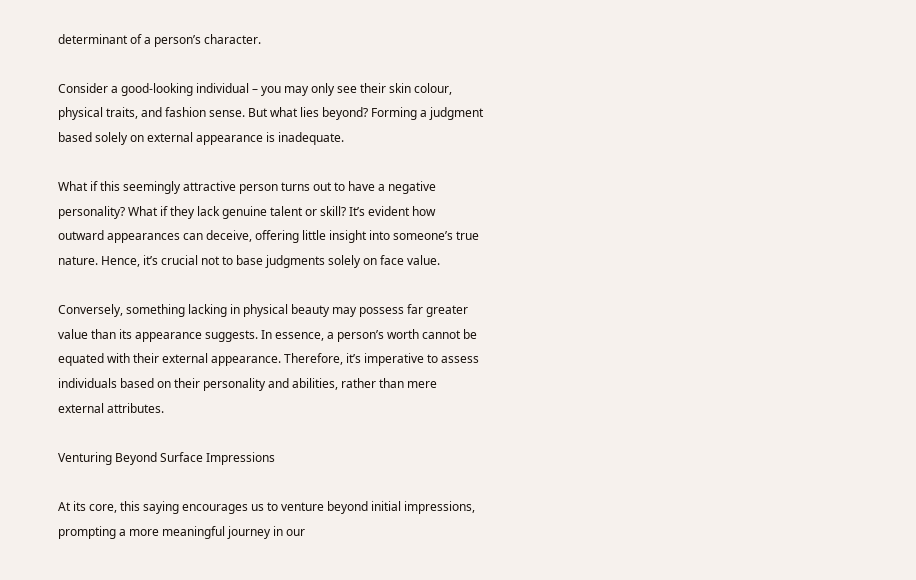determinant of a person’s character.

Consider a good-looking individual – you may only see their skin colour, physical traits, and fashion sense. But what lies beyond? Forming a judgment based solely on external appearance is inadequate.

What if this seemingly attractive person turns out to have a negative personality? What if they lack genuine talent or skill? It’s evident how outward appearances can deceive, offering little insight into someone’s true nature. Hence, it’s crucial not to base judgments solely on face value.

Conversely, something lacking in physical beauty may possess far greater value than its appearance suggests. In essence, a person’s worth cannot be equated with their external appearance. Therefore, it’s imperative to assess individuals based on their personality and abilities, rather than mere external attributes.

Venturing Beyond Surface Impressions

At its core, this saying encourages us to venture beyond initial impressions, prompting a more meaningful journey in our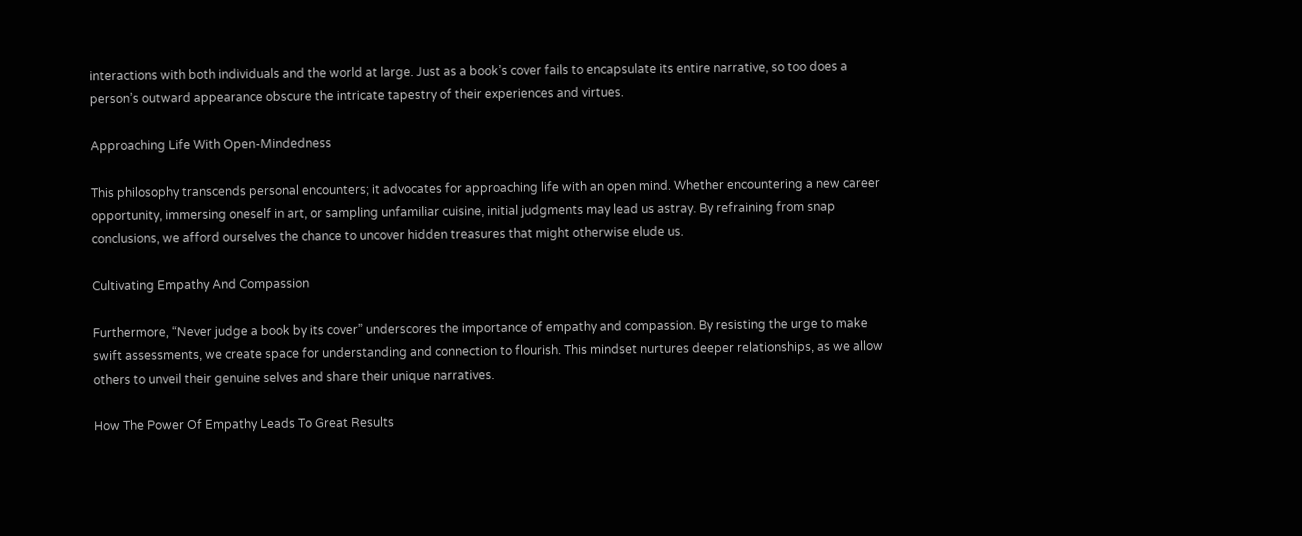interactions with both individuals and the world at large. Just as a book’s cover fails to encapsulate its entire narrative, so too does a person’s outward appearance obscure the intricate tapestry of their experiences and virtues.

Approaching Life With Open-Mindedness

This philosophy transcends personal encounters; it advocates for approaching life with an open mind. Whether encountering a new career opportunity, immersing oneself in art, or sampling unfamiliar cuisine, initial judgments may lead us astray. By refraining from snap conclusions, we afford ourselves the chance to uncover hidden treasures that might otherwise elude us.

Cultivating Empathy And Compassion

Furthermore, “Never judge a book by its cover” underscores the importance of empathy and compassion. By resisting the urge to make swift assessments, we create space for understanding and connection to flourish. This mindset nurtures deeper relationships, as we allow others to unveil their genuine selves and share their unique narratives.

How The Power Of Empathy Leads To Great Results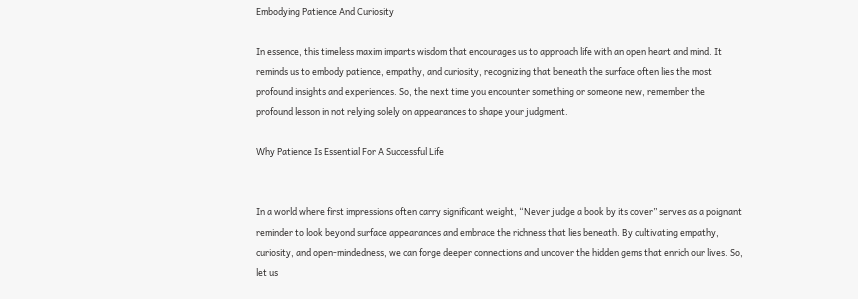Embodying Patience And Curiosity

In essence, this timeless maxim imparts wisdom that encourages us to approach life with an open heart and mind. It reminds us to embody patience, empathy, and curiosity, recognizing that beneath the surface often lies the most profound insights and experiences. So, the next time you encounter something or someone new, remember the profound lesson in not relying solely on appearances to shape your judgment.

Why Patience Is Essential For A Successful Life


In a world where first impressions often carry significant weight, “Never judge a book by its cover” serves as a poignant reminder to look beyond surface appearances and embrace the richness that lies beneath. By cultivating empathy, curiosity, and open-mindedness, we can forge deeper connections and uncover the hidden gems that enrich our lives. So, let us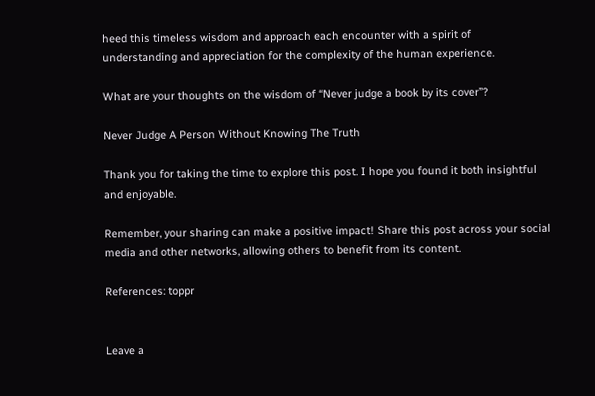heed this timeless wisdom and approach each encounter with a spirit of understanding and appreciation for the complexity of the human experience.

What are your thoughts on the wisdom of “Never judge a book by its cover”?

Never Judge A Person Without Knowing The Truth

Thank you for taking the time to explore this post. I hope you found it both insightful and enjoyable.

Remember, your sharing can make a positive impact! Share this post across your social media and other networks, allowing others to benefit from its content.

References: toppr


Leave a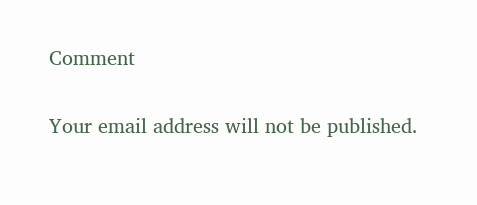Comment

Your email address will not be published.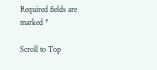Required fields are marked *

Scroll to Top